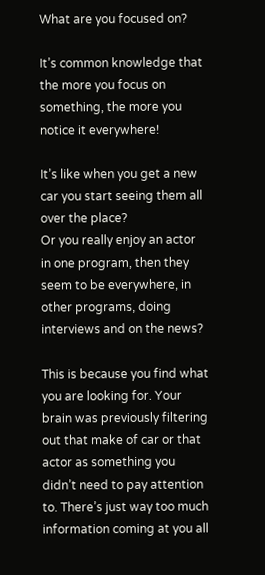What are you focused on?

It’s common knowledge that the more you focus on something, the more you notice it everywhere!

It’s like when you get a new car you start seeing them all over the place?
Or you really enjoy an actor in one program, then they seem to be everywhere, in other programs, doing interviews and on the news?

This is because you find what you are looking for. Your brain was previously filtering out that make of car or that actor as something you didn’t need to pay attention to. There’s just way too much information coming at you all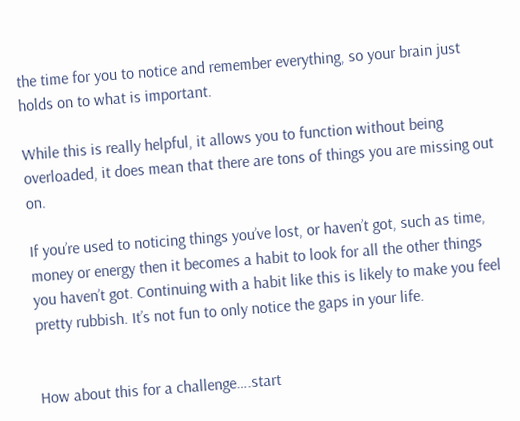the time for you to notice and remember everything, so your brain just holds on to what is important.

While this is really helpful, it allows you to function without being overloaded, it does mean that there are tons of things you are missing out on.

If you’re used to noticing things you’ve lost, or haven’t got, such as time, money or energy then it becomes a habit to look for all the other things you haven’t got. Continuing with a habit like this is likely to make you feel pretty rubbish. It’s not fun to only notice the gaps in your life.


How about this for a challenge….start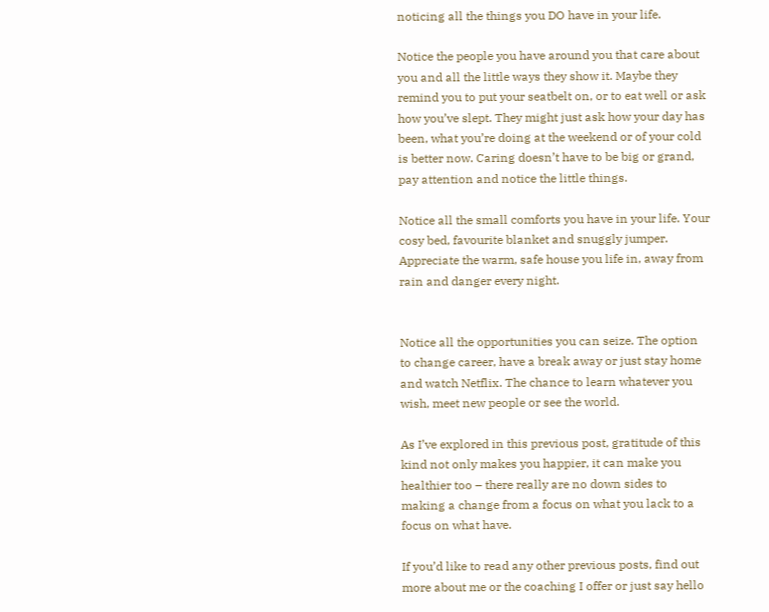noticing all the things you DO have in your life.

Notice the people you have around you that care about you and all the little ways they show it. Maybe they remind you to put your seatbelt on, or to eat well or ask how you’ve slept. They might just ask how your day has been, what you’re doing at the weekend or of your cold is better now. Caring doesn’t have to be big or grand, pay attention and notice the little things.

Notice all the small comforts you have in your life. Your cosy bed, favourite blanket and snuggly jumper. Appreciate the warm, safe house you life in, away from rain and danger every night.


Notice all the opportunities you can seize. The option to change career, have a break away or just stay home and watch Netflix. The chance to learn whatever you wish, meet new people or see the world.

As I’ve explored in this previous post, gratitude of this kind not only makes you happier, it can make you healthier too – there really are no down sides to making a change from a focus on what you lack to a focus on what have.

If you’d like to read any other previous posts, find out more about me or the coaching I offer or just say hello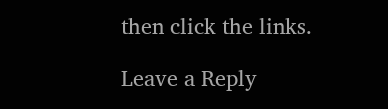then click the links.

Leave a Reply